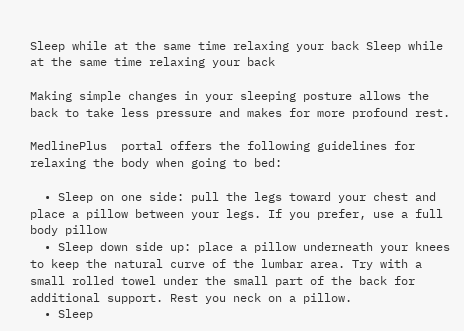Sleep while at the same time relaxing your back Sleep while at the same time relaxing your back

Making simple changes in your sleeping posture allows the back to take less pressure and makes for more profound rest.

MedlinePlus  portal offers the following guidelines for relaxing the body when going to bed:

  • Sleep on one side: pull the legs toward your chest and place a pillow between your legs. If you prefer, use a full body pillow
  • Sleep down side up: place a pillow underneath your knees to keep the natural curve of the lumbar area. Try with a small rolled towel under the small part of the back for additional support. Rest you neck on a pillow.
  • Sleep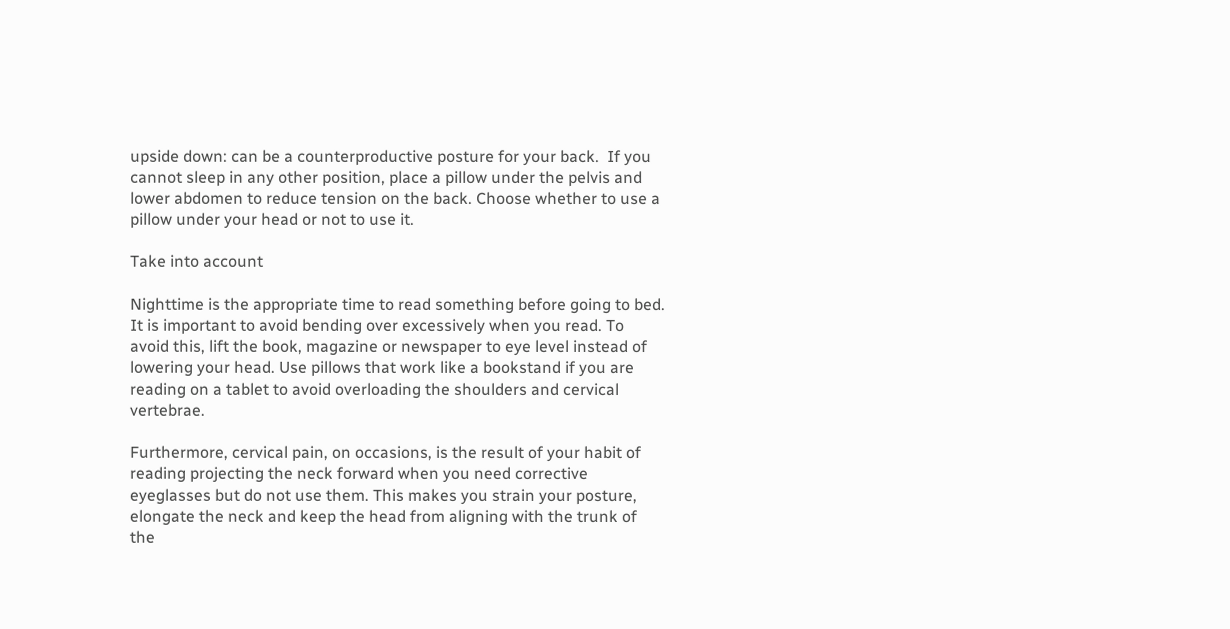upside down: can be a counterproductive posture for your back.  If you cannot sleep in any other position, place a pillow under the pelvis and lower abdomen to reduce tension on the back. Choose whether to use a pillow under your head or not to use it.

Take into account

Nighttime is the appropriate time to read something before going to bed. It is important to avoid bending over excessively when you read. To avoid this, lift the book, magazine or newspaper to eye level instead of lowering your head. Use pillows that work like a bookstand if you are reading on a tablet to avoid overloading the shoulders and cervical vertebrae.

Furthermore, cervical pain, on occasions, is the result of your habit of reading projecting the neck forward when you need corrective eyeglasses but do not use them. This makes you strain your posture, elongate the neck and keep the head from aligning with the trunk of the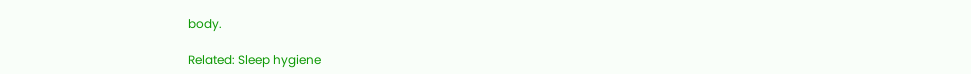body.

Related: Sleep hygiene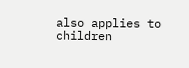also applies to children